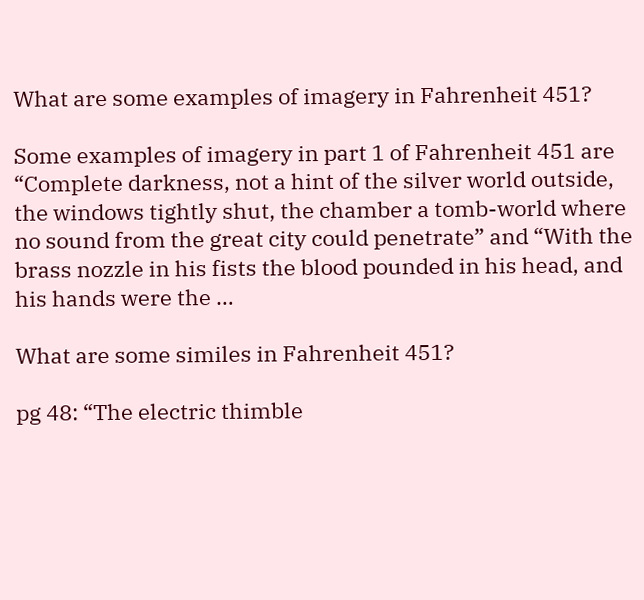What are some examples of imagery in Fahrenheit 451?

Some examples of imagery in part 1 of Fahrenheit 451 are “Complete darkness, not a hint of the silver world outside, the windows tightly shut, the chamber a tomb-world where no sound from the great city could penetrate” and “With the brass nozzle in his fists the blood pounded in his head, and his hands were the …

What are some similes in Fahrenheit 451?

pg 48: “The electric thimble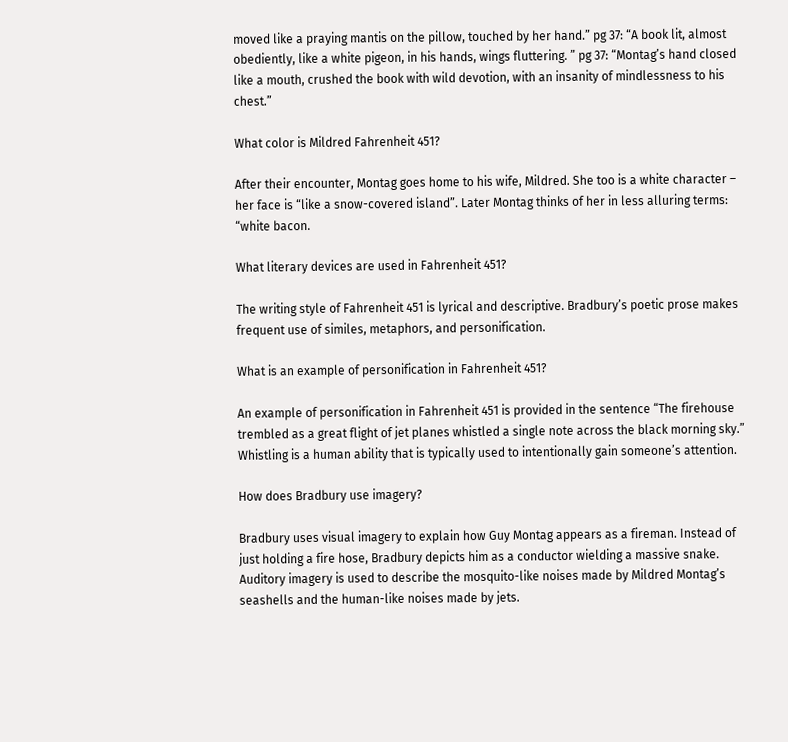moved like a praying mantis on the pillow, touched by her hand.” pg 37: “A book lit, almost obediently, like a white pigeon, in his hands, wings fluttering. ” pg 37: “Montag’s hand closed like a mouth, crushed the book with wild devotion, with an insanity of mindlessness to his chest.”

What color is Mildred Fahrenheit 451?

After their encounter, Montag goes home to his wife, Mildred. She too is a white character – her face is “like a snow-covered island”. Later Montag thinks of her in less alluring terms: “white bacon.

What literary devices are used in Fahrenheit 451?

The writing style of Fahrenheit 451 is lyrical and descriptive. Bradbury’s poetic prose makes frequent use of similes, metaphors, and personification.

What is an example of personification in Fahrenheit 451?

An example of personification in Fahrenheit 451 is provided in the sentence “The firehouse trembled as a great flight of jet planes whistled a single note across the black morning sky.” Whistling is a human ability that is typically used to intentionally gain someone’s attention.

How does Bradbury use imagery?

Bradbury uses visual imagery to explain how Guy Montag appears as a fireman. Instead of just holding a fire hose, Bradbury depicts him as a conductor wielding a massive snake. Auditory imagery is used to describe the mosquito-like noises made by Mildred Montag’s seashells and the human-like noises made by jets.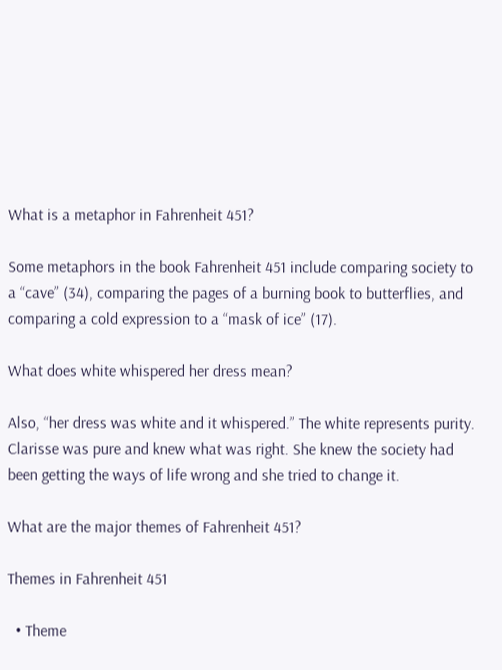What is a metaphor in Fahrenheit 451?

Some metaphors in the book Fahrenheit 451 include comparing society to a “cave” (34), comparing the pages of a burning book to butterflies, and comparing a cold expression to a “mask of ice” (17).

What does white whispered her dress mean?

Also, “her dress was white and it whispered.” The white represents purity. Clarisse was pure and knew what was right. She knew the society had been getting the ways of life wrong and she tried to change it.

What are the major themes of Fahrenheit 451?

Themes in Fahrenheit 451

  • Theme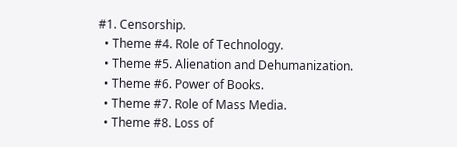#1. Censorship.
  • Theme #4. Role of Technology.
  • Theme #5. Alienation and Dehumanization.
  • Theme #6. Power of Books.
  • Theme #7. Role of Mass Media.
  • Theme #8. Loss of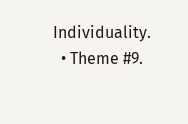Individuality.
  • Theme #9.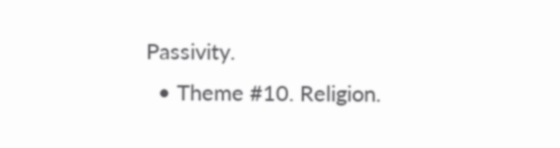Passivity.
  • Theme #10. Religion.